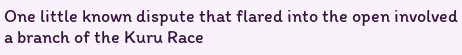One little known dispute that flared into the open involved a branch of the Kuru Race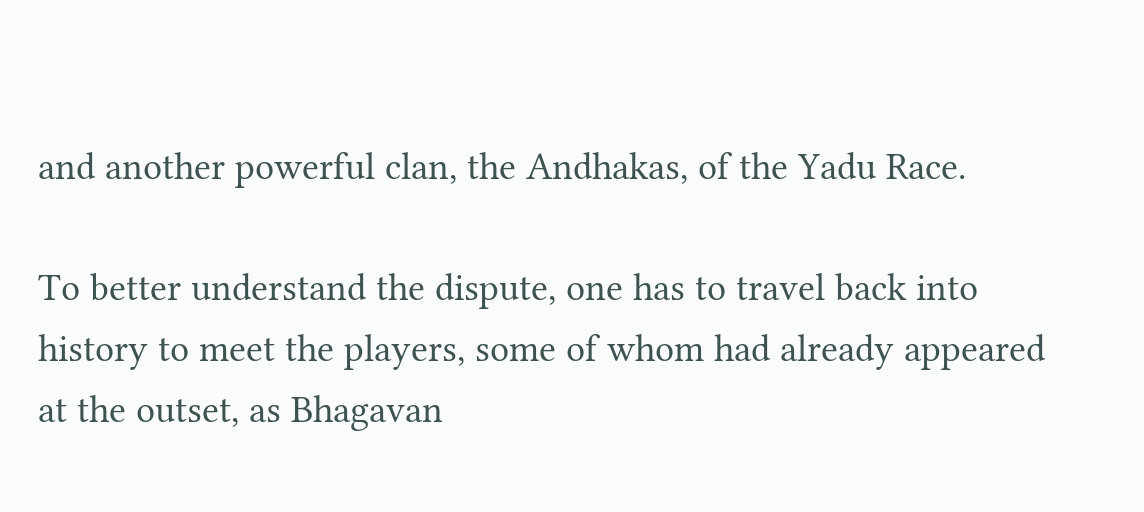and another powerful clan, the Andhakas, of the Yadu Race.

To better understand the dispute, one has to travel back into history to meet the players, some of whom had already appeared at the outset, as Bhagavan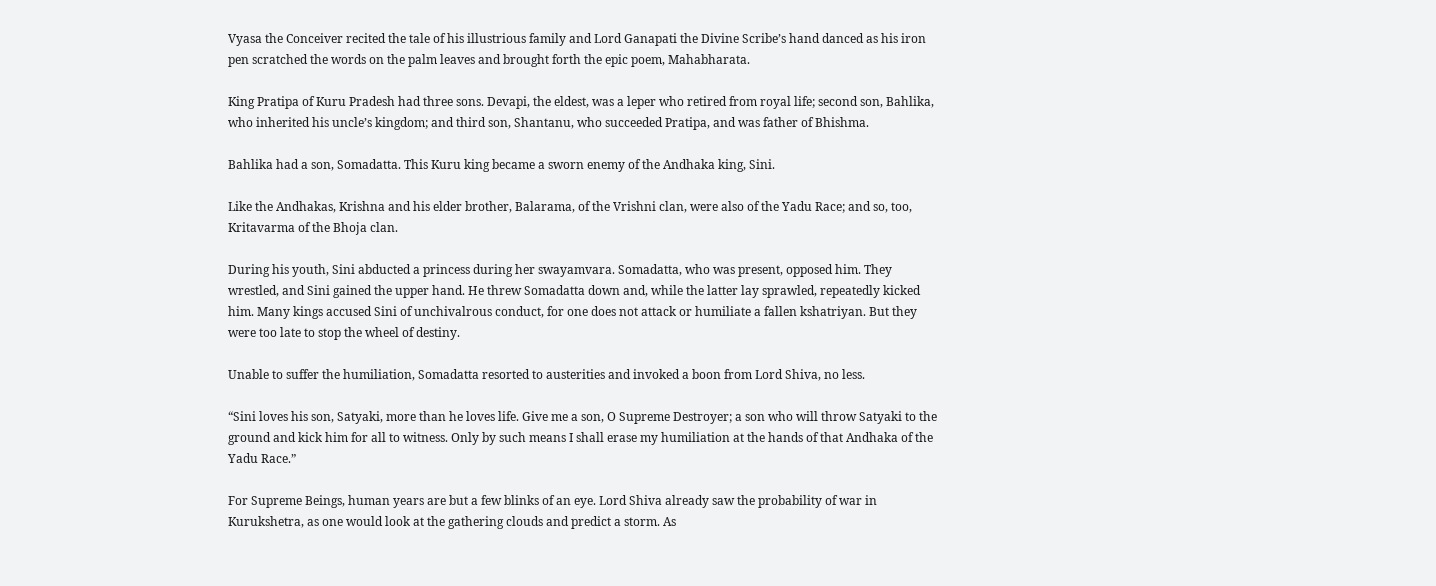Vyasa the Conceiver recited the tale of his illustrious family and Lord Ganapati the Divine Scribe’s hand danced as his iron pen scratched the words on the palm leaves and brought forth the epic poem, Mahabharata.

King Pratipa of Kuru Pradesh had three sons. Devapi, the eldest, was a leper who retired from royal life; second son, Bahlika, who inherited his uncle’s kingdom; and third son, Shantanu, who succeeded Pratipa, and was father of Bhishma.

Bahlika had a son, Somadatta. This Kuru king became a sworn enemy of the Andhaka king, Sini.

Like the Andhakas, Krishna and his elder brother, Balarama, of the Vrishni clan, were also of the Yadu Race; and so, too, Kritavarma of the Bhoja clan.

During his youth, Sini abducted a princess during her swayamvara. Somadatta, who was present, opposed him. They wrestled, and Sini gained the upper hand. He threw Somadatta down and, while the latter lay sprawled, repeatedly kicked him. Many kings accused Sini of unchivalrous conduct, for one does not attack or humiliate a fallen kshatriyan. But they were too late to stop the wheel of destiny.

Unable to suffer the humiliation, Somadatta resorted to austerities and invoked a boon from Lord Shiva, no less.

“Sini loves his son, Satyaki, more than he loves life. Give me a son, O Supreme Destroyer; a son who will throw Satyaki to the ground and kick him for all to witness. Only by such means I shall erase my humiliation at the hands of that Andhaka of the Yadu Race.”

For Supreme Beings, human years are but a few blinks of an eye. Lord Shiva already saw the probability of war in Kurukshetra, as one would look at the gathering clouds and predict a storm. As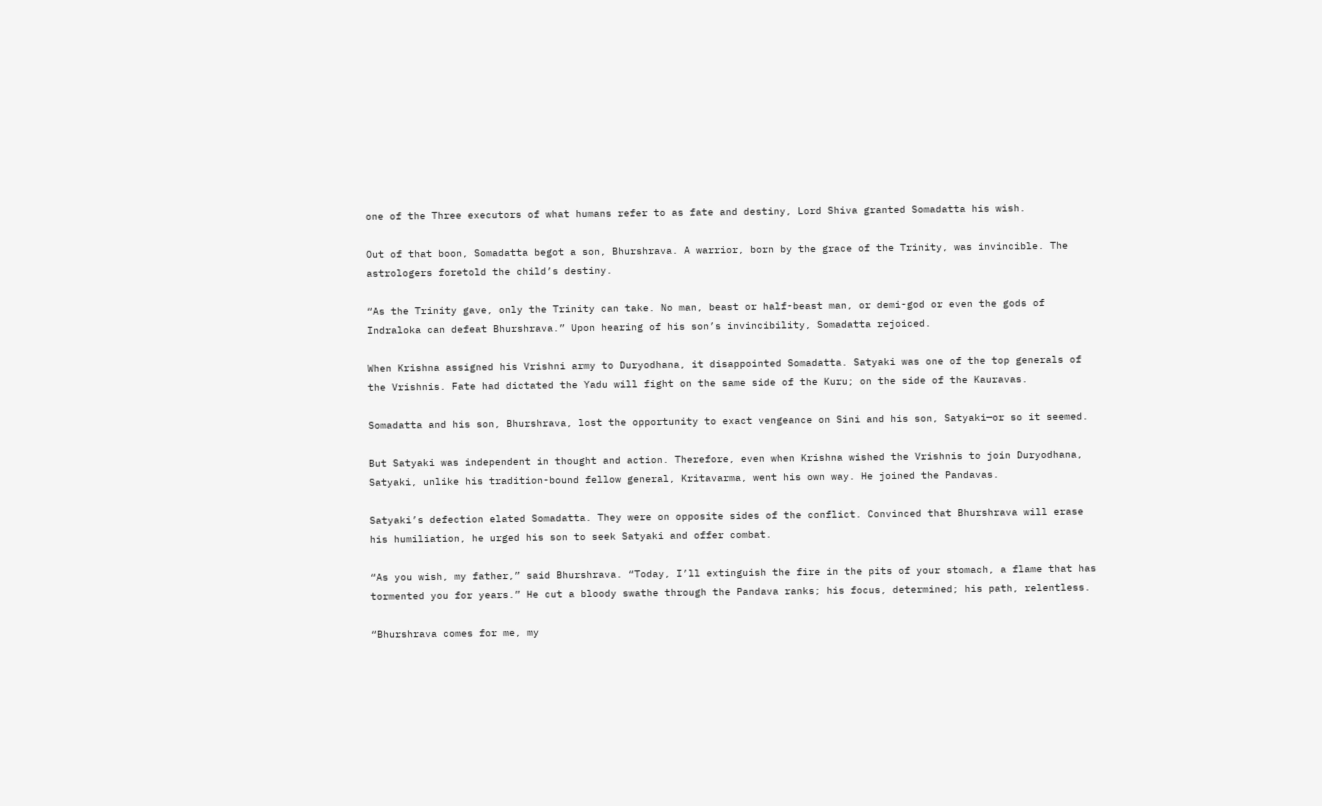one of the Three executors of what humans refer to as fate and destiny, Lord Shiva granted Somadatta his wish.

Out of that boon, Somadatta begot a son, Bhurshrava. A warrior, born by the grace of the Trinity, was invincible. The astrologers foretold the child’s destiny.

“As the Trinity gave, only the Trinity can take. No man, beast or half-beast man, or demi-god or even the gods of Indraloka can defeat Bhurshrava.” Upon hearing of his son’s invincibility, Somadatta rejoiced.

When Krishna assigned his Vrishni army to Duryodhana, it disappointed Somadatta. Satyaki was one of the top generals of the Vrishnis. Fate had dictated the Yadu will fight on the same side of the Kuru; on the side of the Kauravas.

Somadatta and his son, Bhurshrava, lost the opportunity to exact vengeance on Sini and his son, Satyaki—or so it seemed.

But Satyaki was independent in thought and action. Therefore, even when Krishna wished the Vrishnis to join Duryodhana, Satyaki, unlike his tradition-bound fellow general, Kritavarma, went his own way. He joined the Pandavas.

Satyaki’s defection elated Somadatta. They were on opposite sides of the conflict. Convinced that Bhurshrava will erase his humiliation, he urged his son to seek Satyaki and offer combat.

“As you wish, my father,” said Bhurshrava. “Today, I’ll extinguish the fire in the pits of your stomach, a flame that has tormented you for years.” He cut a bloody swathe through the Pandava ranks; his focus, determined; his path, relentless.

“Bhurshrava comes for me, my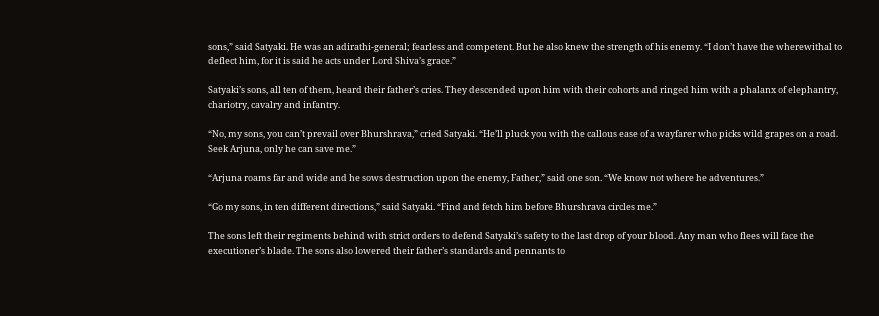sons,” said Satyaki. He was an adirathi-general; fearless and competent. But he also knew the strength of his enemy. “I don’t have the wherewithal to deflect him, for it is said he acts under Lord Shiva’s grace.”

Satyaki’s sons, all ten of them, heard their father’s cries. They descended upon him with their cohorts and ringed him with a phalanx of elephantry, chariotry, cavalry and infantry.

“No, my sons, you can’t prevail over Bhurshrava,” cried Satyaki. “He’ll pluck you with the callous ease of a wayfarer who picks wild grapes on a road. Seek Arjuna, only he can save me.”

“Arjuna roams far and wide and he sows destruction upon the enemy, Father,” said one son. “We know not where he adventures.”

“Go my sons, in ten different directions,” said Satyaki. “Find and fetch him before Bhurshrava circles me.”

The sons left their regiments behind with strict orders to defend Satyaki’s safety to the last drop of your blood. Any man who flees will face the executioner’s blade. The sons also lowered their father’s standards and pennants to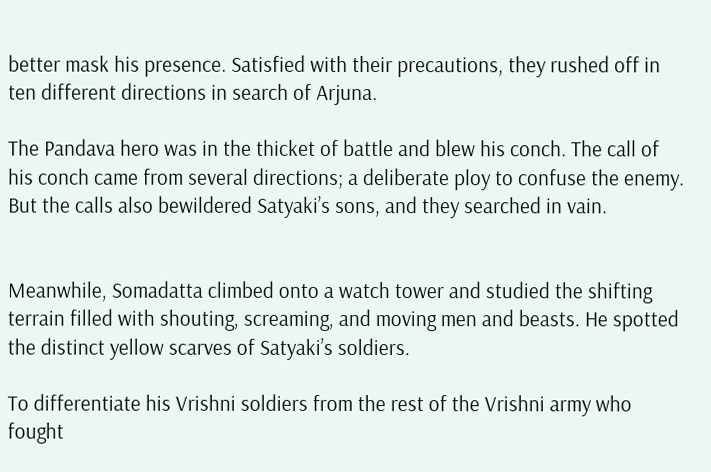better mask his presence. Satisfied with their precautions, they rushed off in ten different directions in search of Arjuna.

The Pandava hero was in the thicket of battle and blew his conch. The call of his conch came from several directions; a deliberate ploy to confuse the enemy. But the calls also bewildered Satyaki’s sons, and they searched in vain.


Meanwhile, Somadatta climbed onto a watch tower and studied the shifting terrain filled with shouting, screaming, and moving men and beasts. He spotted the distinct yellow scarves of Satyaki’s soldiers.

To differentiate his Vrishni soldiers from the rest of the Vrishni army who fought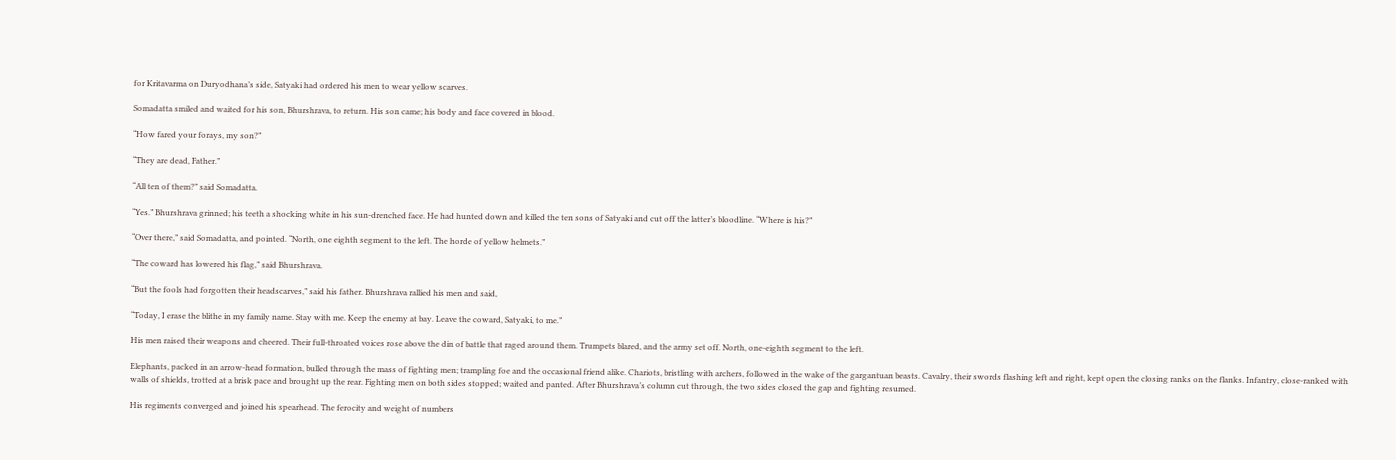for Kritavarma on Duryodhana’s side, Satyaki had ordered his men to wear yellow scarves.

Somadatta smiled and waited for his son, Bhurshrava, to return. His son came; his body and face covered in blood.

“How fared your forays, my son?”

“They are dead, Father.”

“All ten of them?” said Somadatta.

“Yes.” Bhurshrava grinned; his teeth a shocking white in his sun-drenched face. He had hunted down and killed the ten sons of Satyaki and cut off the latter’s bloodline. “Where is his?”

“Over there,” said Somadatta, and pointed. “North, one eighth segment to the left. The horde of yellow helmets.”

“The coward has lowered his flag,” said Bhurshrava.

“But the fools had forgotten their headscarves,” said his father. Bhurshrava rallied his men and said,

“Today, I erase the blithe in my family name. Stay with me. Keep the enemy at bay. Leave the coward, Satyaki, to me.”

His men raised their weapons and cheered. Their full-throated voices rose above the din of battle that raged around them. Trumpets blared, and the army set off. North, one-eighth segment to the left.

Elephants, packed in an arrow-head formation, bulled through the mass of fighting men; trampling foe and the occasional friend alike. Chariots, bristling with archers, followed in the wake of the gargantuan beasts. Cavalry, their swords flashing left and right, kept open the closing ranks on the flanks. Infantry, close-ranked with walls of shields, trotted at a brisk pace and brought up the rear. Fighting men on both sides stopped; waited and panted. After Bhurshrava’s column cut through, the two sides closed the gap and fighting resumed.

His regiments converged and joined his spearhead. The ferocity and weight of numbers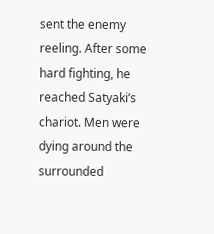sent the enemy reeling. After some hard fighting, he reached Satyaki’s chariot. Men were dying around the surrounded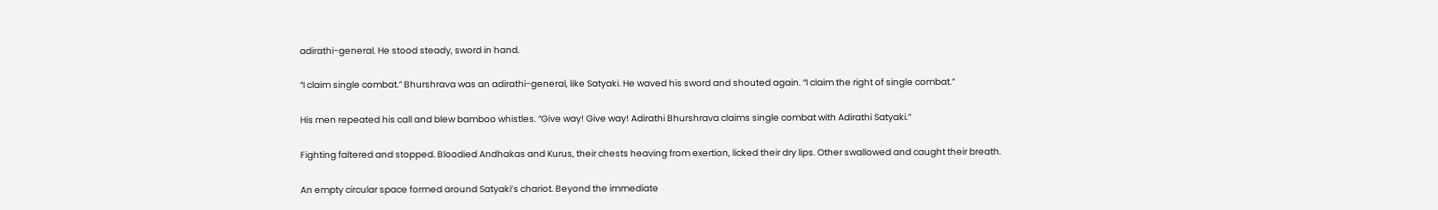adirathi-general. He stood steady, sword in hand.

“I claim single combat.” Bhurshrava was an adirathi-general, like Satyaki. He waved his sword and shouted again. “I claim the right of single combat.”

His men repeated his call and blew bamboo whistles. “Give way! Give way! Adirathi Bhurshrava claims single combat with Adirathi Satyaki.”

Fighting faltered and stopped. Bloodied Andhakas and Kurus, their chests heaving from exertion, licked their dry lips. Other swallowed and caught their breath.

An empty circular space formed around Satyaki’s chariot. Beyond the immediate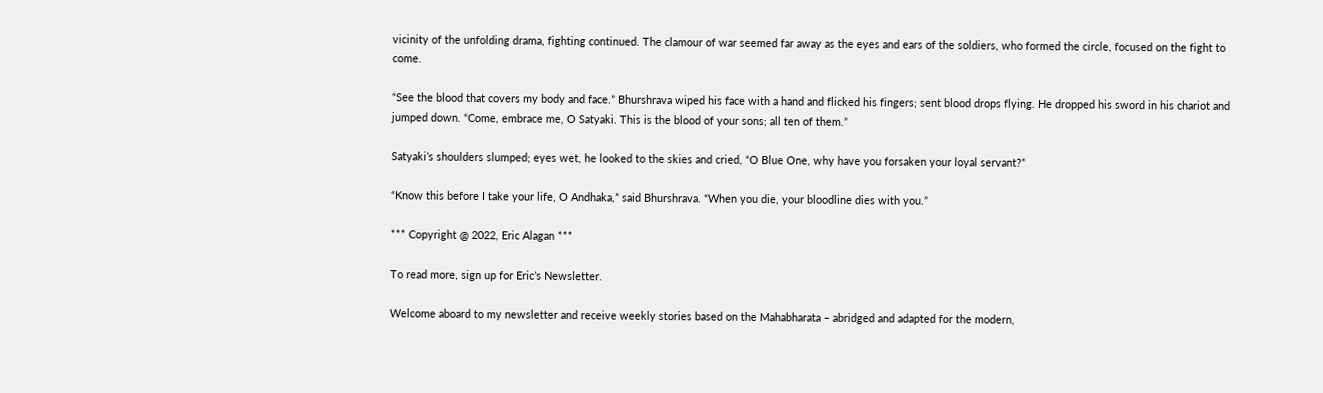vicinity of the unfolding drama, fighting continued. The clamour of war seemed far away as the eyes and ears of the soldiers, who formed the circle, focused on the fight to come.

“See the blood that covers my body and face.” Bhurshrava wiped his face with a hand and flicked his fingers; sent blood drops flying. He dropped his sword in his chariot and jumped down. “Come, embrace me, O Satyaki. This is the blood of your sons; all ten of them.”

Satyaki’s shoulders slumped; eyes wet, he looked to the skies and cried, “O Blue One, why have you forsaken your loyal servant?”

“Know this before I take your life, O Andhaka,” said Bhurshrava. “When you die, your bloodline dies with you.”

*** Copyright @ 2022, Eric Alagan ***

To read more, sign up for Eric’s Newsletter.

Welcome aboard to my newsletter and receive weekly stories based on the Mahabharata – abridged and adapted for the modern,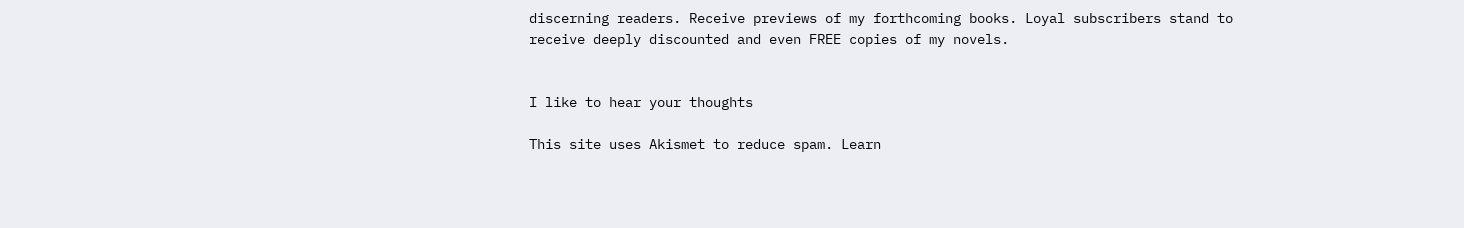discerning readers. Receive previews of my forthcoming books. Loyal subscribers stand to receive deeply discounted and even FREE copies of my novels.


I like to hear your thoughts

This site uses Akismet to reduce spam. Learn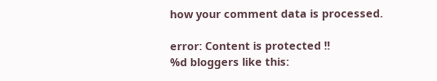how your comment data is processed.

error: Content is protected !!
%d bloggers like this: